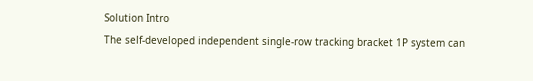Solution Intro
The self-developed independent single-row tracking bracket 1P system can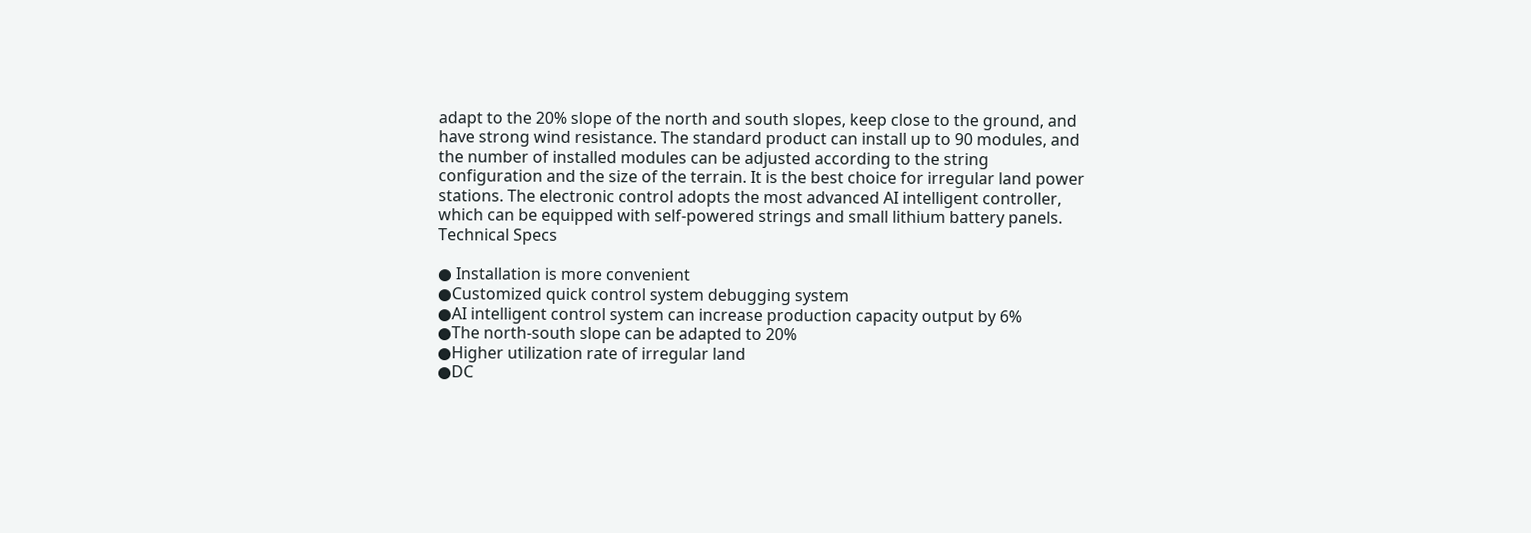adapt to the 20% slope of the north and south slopes, keep close to the ground, and have strong wind resistance. The standard product can install up to 90 modules, and the number of installed modules can be adjusted according to the string configuration and the size of the terrain. It is the best choice for irregular land power stations. The electronic control adopts the most advanced AI intelligent controller, which can be equipped with self-powered strings and small lithium battery panels.
Technical Specs

● Installation is more convenient
●Customized quick control system debugging system
●AI intelligent control system can increase production capacity output by 6%
●The north-south slope can be adapted to 20%
●Higher utilization rate of irregular land
●DC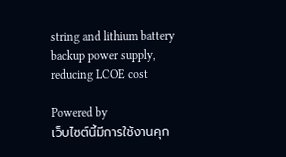string and lithium battery backup power supply, reducing LCOE cost

Powered by
เว็บไซต์นี้มีการใช้งานคุก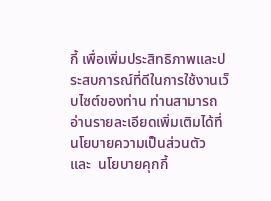กี้ เพื่อเพิ่มประสิทธิภาพและประสบการณ์ที่ดีในการใช้งานเว็บไซต์ของท่าน ท่านสามารถอ่านรายละเอียดเพิ่มเติมได้ที่ นโยบายความเป็นส่วนตัว  และ  นโยบายคุกกี้